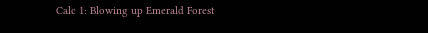Calc 1: Blowing up Emerald Forest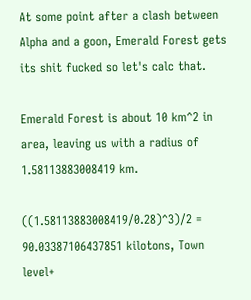At some point after a clash between Alpha and a goon, Emerald Forest gets its shit fucked so let's calc that.

Emerald Forest is about 10 km^2 in area, leaving us with a radius of 1.58113883008419 km.

((1.58113883008419/0.28)^3)/2 = 90.03387106437851 kilotons, Town level+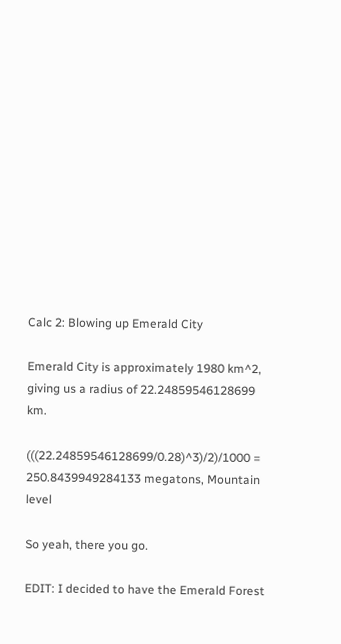Calc 2: Blowing up Emerald City

Emerald City is approximately 1980 km^2, giving us a radius of 22.24859546128699 km.

(((22.24859546128699/0.28)^3)/2)/1000 = 250.8439949284133 megatons, Mountain level

So yeah, there you go.

EDIT: I decided to have the Emerald Forest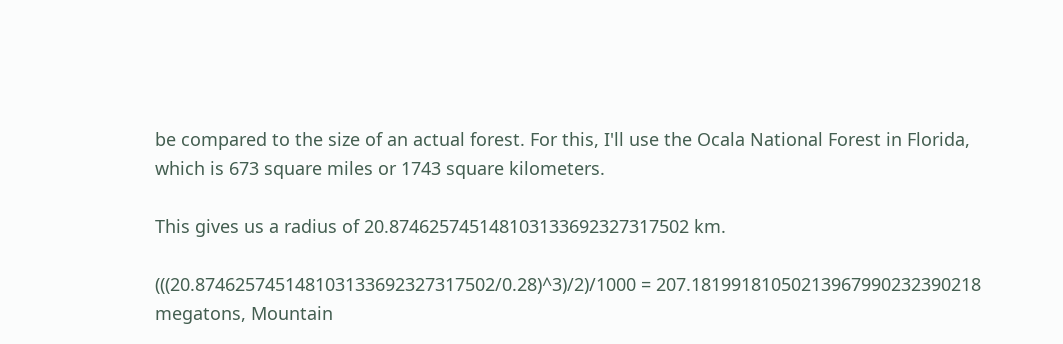be compared to the size of an actual forest. For this, I'll use the Ocala National Forest in Florida, which is 673 square miles or 1743 square kilometers.

This gives us a radius of 20.874625745148103133692327317502 km.

(((20.874625745148103133692327317502/0.28)^3)/2)/1000 = 207.18199181050213967990232390218 megatons, Mountain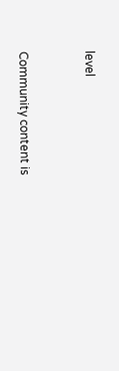level


Community content is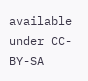available under CC-BY-SA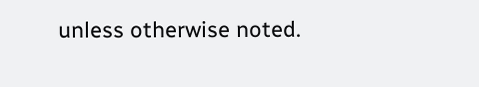unless otherwise noted.